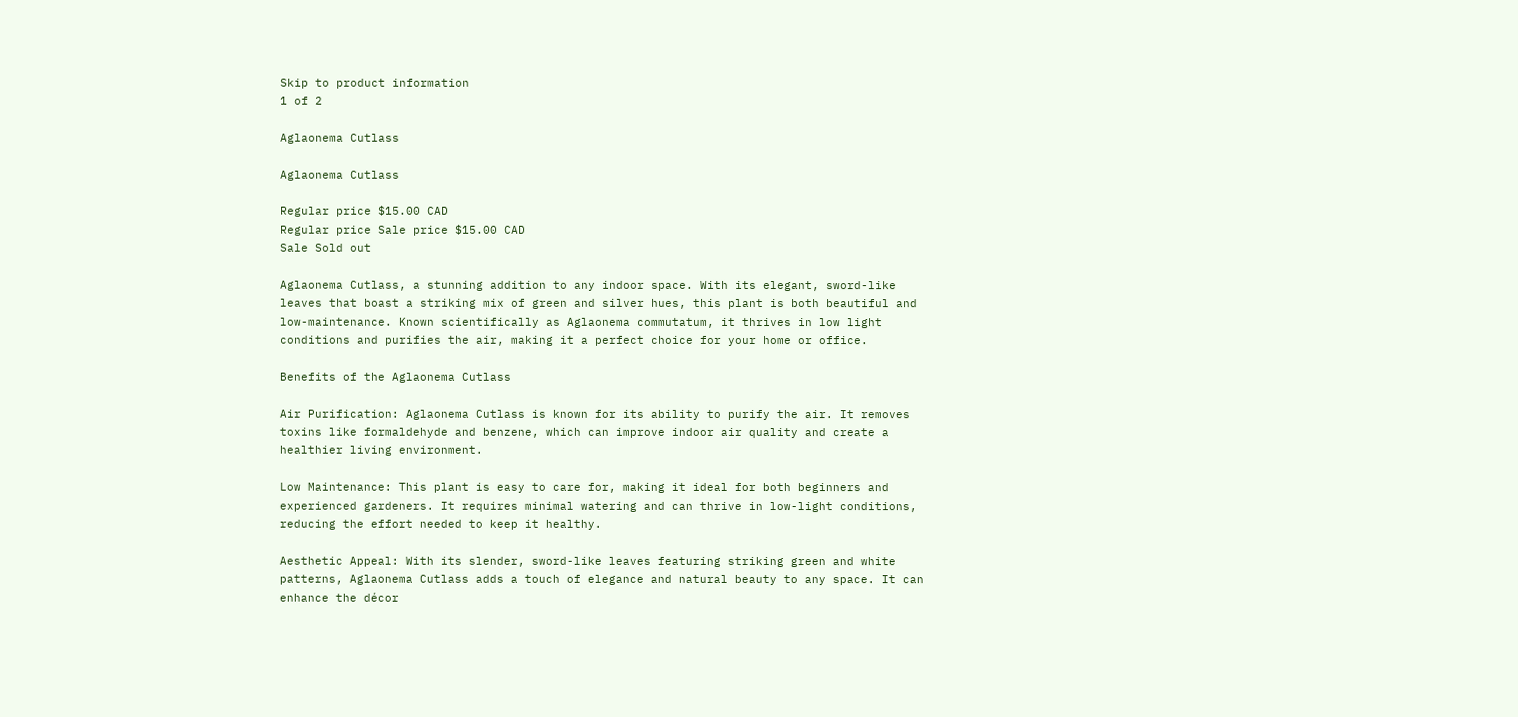Skip to product information
1 of 2

Aglaonema Cutlass

Aglaonema Cutlass

Regular price $15.00 CAD
Regular price Sale price $15.00 CAD
Sale Sold out

Aglaonema Cutlass, a stunning addition to any indoor space. With its elegant, sword-like leaves that boast a striking mix of green and silver hues, this plant is both beautiful and low-maintenance. Known scientifically as Aglaonema commutatum, it thrives in low light conditions and purifies the air, making it a perfect choice for your home or office.

Benefits of the Aglaonema Cutlass

Air Purification: Aglaonema Cutlass is known for its ability to purify the air. It removes toxins like formaldehyde and benzene, which can improve indoor air quality and create a healthier living environment.

Low Maintenance: This plant is easy to care for, making it ideal for both beginners and experienced gardeners. It requires minimal watering and can thrive in low-light conditions, reducing the effort needed to keep it healthy.

Aesthetic Appeal: With its slender, sword-like leaves featuring striking green and white patterns, Aglaonema Cutlass adds a touch of elegance and natural beauty to any space. It can enhance the décor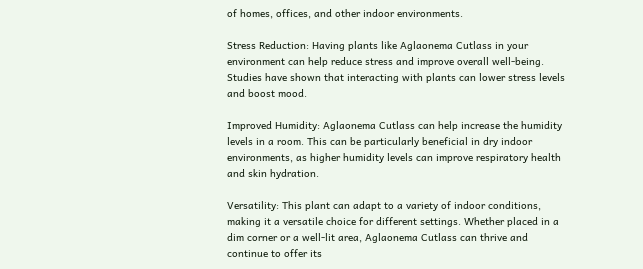of homes, offices, and other indoor environments.

Stress Reduction: Having plants like Aglaonema Cutlass in your environment can help reduce stress and improve overall well-being. Studies have shown that interacting with plants can lower stress levels and boost mood.

Improved Humidity: Aglaonema Cutlass can help increase the humidity levels in a room. This can be particularly beneficial in dry indoor environments, as higher humidity levels can improve respiratory health and skin hydration.

Versatility: This plant can adapt to a variety of indoor conditions, making it a versatile choice for different settings. Whether placed in a dim corner or a well-lit area, Aglaonema Cutlass can thrive and continue to offer its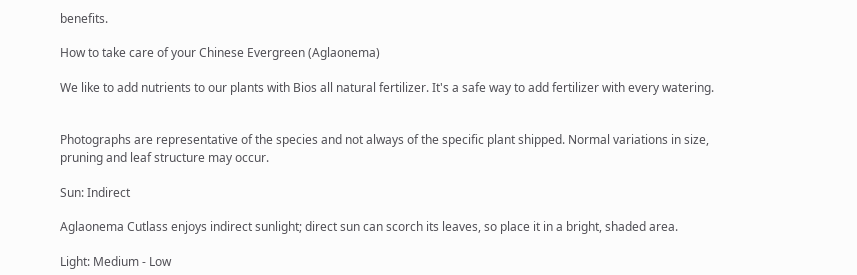benefits.

How to take care of your Chinese Evergreen (Aglaonema)

We like to add nutrients to our plants with Bios all natural fertilizer. It's a safe way to add fertilizer with every watering.


Photographs are representative of the species and not always of the specific plant shipped. Normal variations in size, pruning and leaf structure may occur.

Sun: Indirect

Aglaonema Cutlass enjoys indirect sunlight; direct sun can scorch its leaves, so place it in a bright, shaded area.

Light: Medium - Low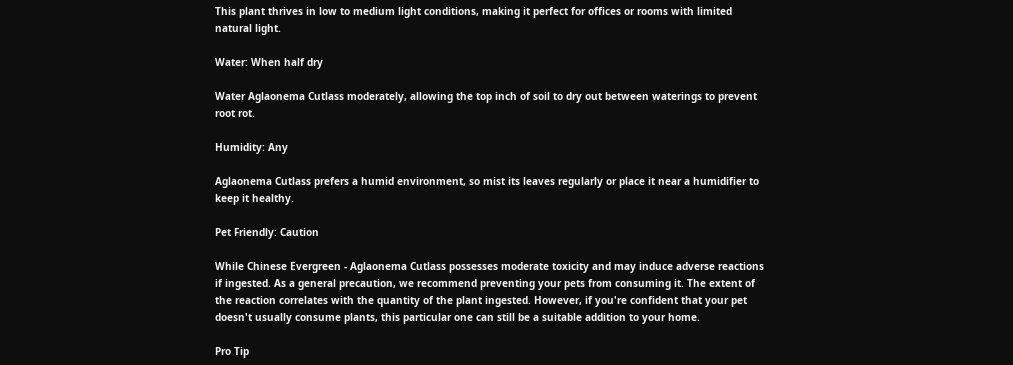This plant thrives in low to medium light conditions, making it perfect for offices or rooms with limited natural light.

Water: When half dry

Water Aglaonema Cutlass moderately, allowing the top inch of soil to dry out between waterings to prevent root rot.

Humidity: Any

Aglaonema Cutlass prefers a humid environment, so mist its leaves regularly or place it near a humidifier to keep it healthy.

Pet Friendly: Caution

While Chinese Evergreen - Aglaonema Cutlass possesses moderate toxicity and may induce adverse reactions if ingested. As a general precaution, we recommend preventing your pets from consuming it. The extent of the reaction correlates with the quantity of the plant ingested. However, if you're confident that your pet doesn't usually consume plants, this particular one can still be a suitable addition to your home.

Pro Tip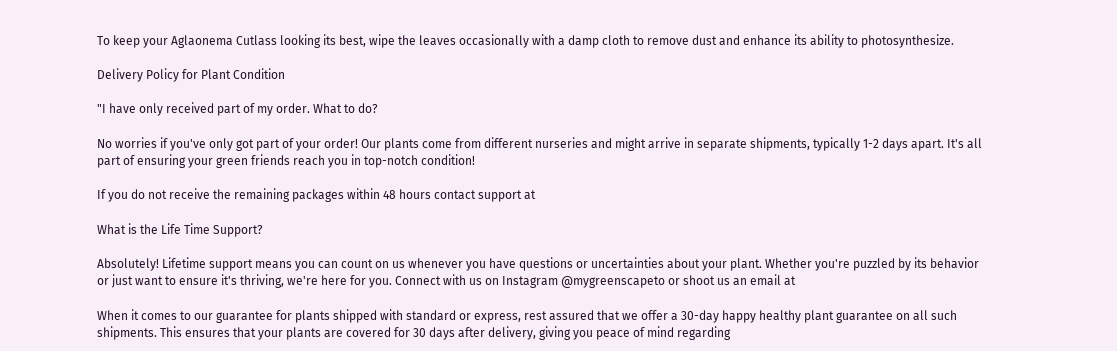To keep your Aglaonema Cutlass looking its best, wipe the leaves occasionally with a damp cloth to remove dust and enhance its ability to photosynthesize.

Delivery Policy for Plant Condition

"I have only received part of my order. What to do?

No worries if you've only got part of your order! Our plants come from different nurseries and might arrive in separate shipments, typically 1-2 days apart. It's all part of ensuring your green friends reach you in top-notch condition!

If you do not receive the remaining packages within 48 hours contact support at

What is the Life Time Support?

Absolutely! Lifetime support means you can count on us whenever you have questions or uncertainties about your plant. Whether you're puzzled by its behavior or just want to ensure it's thriving, we're here for you. Connect with us on Instagram @mygreenscapeto or shoot us an email at

When it comes to our guarantee for plants shipped with standard or express, rest assured that we offer a 30-day happy healthy plant guarantee on all such shipments. This ensures that your plants are covered for 30 days after delivery, giving you peace of mind regarding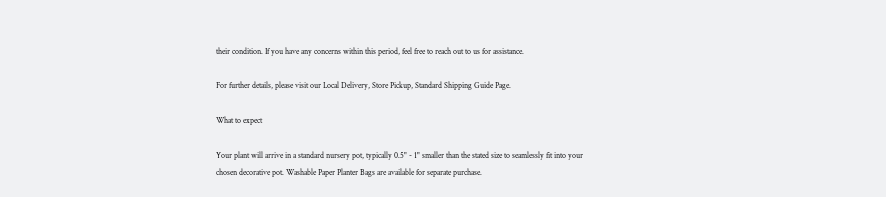their condition. If you have any concerns within this period, feel free to reach out to us for assistance.

For further details, please visit our Local Delivery, Store Pickup, Standard Shipping Guide Page.

What to expect

Your plant will arrive in a standard nursery pot, typically 0.5" - 1" smaller than the stated size to seamlessly fit into your chosen decorative pot. Washable Paper Planter Bags are available for separate purchase.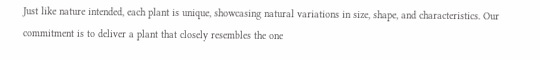Just like nature intended, each plant is unique, showcasing natural variations in size, shape, and characteristics. Our commitment is to deliver a plant that closely resembles the one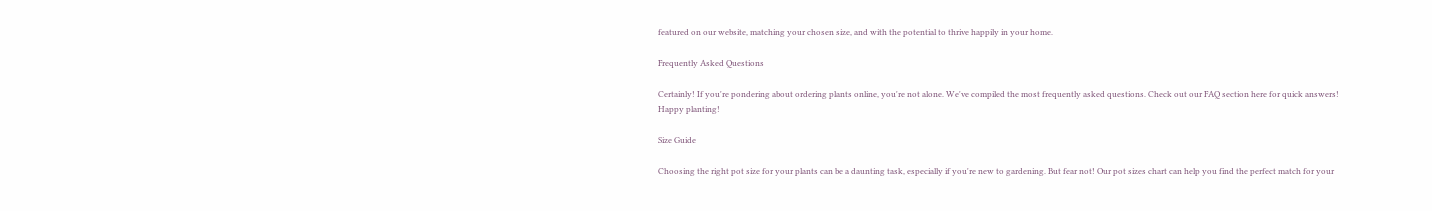featured on our website, matching your chosen size, and with the potential to thrive happily in your home.

Frequently Asked Questions

Certainly! If you're pondering about ordering plants online, you're not alone. We've compiled the most frequently asked questions. Check out our FAQ section here for quick answers! Happy planting!

Size Guide

Choosing the right pot size for your plants can be a daunting task, especially if you're new to gardening. But fear not! Our pot sizes chart can help you find the perfect match for your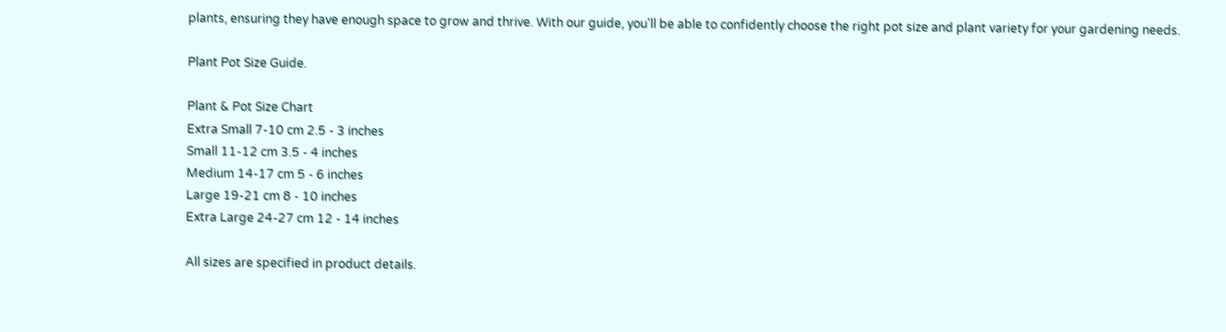plants, ensuring they have enough space to grow and thrive. With our guide, you'll be able to confidently choose the right pot size and plant variety for your gardening needs.

Plant Pot Size Guide.

Plant & Pot Size Chart
Extra Small 7-10 cm 2.5 - 3 inches
Small 11-12 cm 3.5 - 4 inches
Medium 14-17 cm 5 - 6 inches
Large 19-21 cm 8 - 10 inches
Extra Large 24-27 cm 12 - 14 inches

All sizes are specified in product details.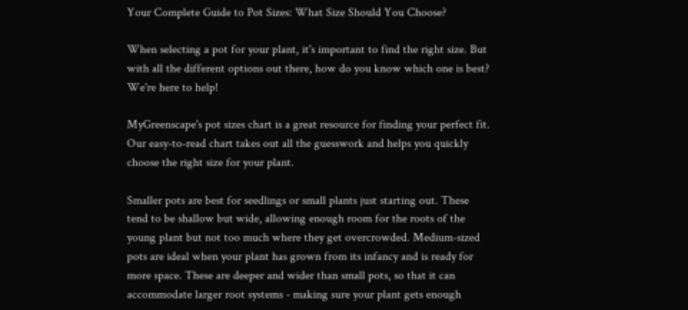Your Complete Guide to Pot Sizes: What Size Should You Choose?

When selecting a pot for your plant, it's important to find the right size. But with all the different options out there, how do you know which one is best? We're here to help!

MyGreenscape's pot sizes chart is a great resource for finding your perfect fit. Our easy-to-read chart takes out all the guesswork and helps you quickly choose the right size for your plant.

Smaller pots are best for seedlings or small plants just starting out. These tend to be shallow but wide, allowing enough room for the roots of the young plant but not too much where they get overcrowded. Medium-sized pots are ideal when your plant has grown from its infancy and is ready for more space. These are deeper and wider than small pots, so that it can accommodate larger root systems - making sure your plant gets enough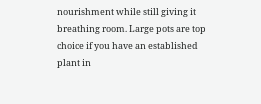nourishment while still giving it breathing room. Large pots are top choice if you have an established plant in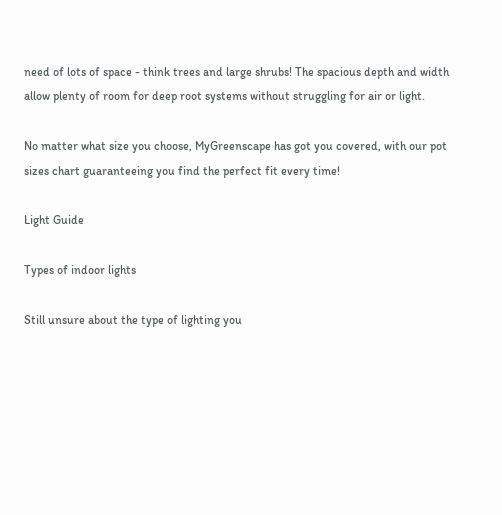need of lots of space - think trees and large shrubs! The spacious depth and width allow plenty of room for deep root systems without struggling for air or light.

No matter what size you choose, MyGreenscape has got you covered, with our pot sizes chart guaranteeing you find the perfect fit every time!

Light Guide

Types of indoor lights

Still unsure about the type of lighting you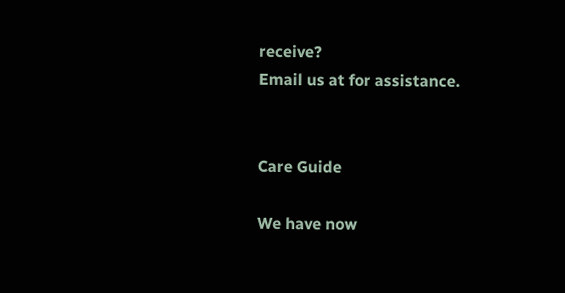receive?
Email us at for assistance.


Care Guide

We have now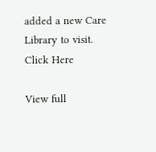added a new Care Library to visit. Click Here

View full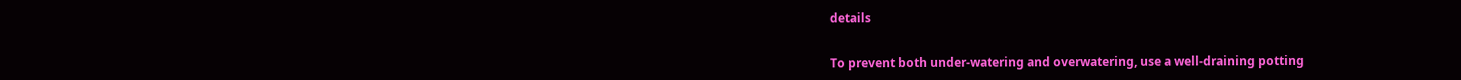details


To prevent both under-watering and overwatering, use a well-draining potting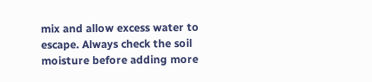mix and allow excess water to escape. Always check the soil moisture before adding more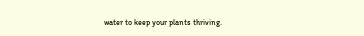water to keep your plants thriving.